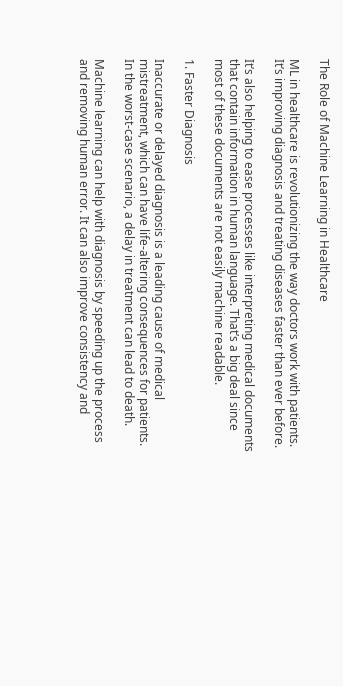The Role of Machine Learning in Healthcare

ML in healthcare is revolutionizing the way doctors work with patients. It’s improving diagnosis and treating diseases faster than ever before.

It’s also helping to ease processes like interpreting medical documents that contain information in human language. That’s a big deal since most of these documents are not easily machine readable.

1. Faster Diagnosis

Inaccurate or delayed diagnosis is a leading cause of medical mistreatment, which can have life-altering consequences for patients. In the worst-case scenario, a delay in treatment can lead to death.

Machine learning can help with diagnosis by speeding up the process and removing human error. It can also improve consistency and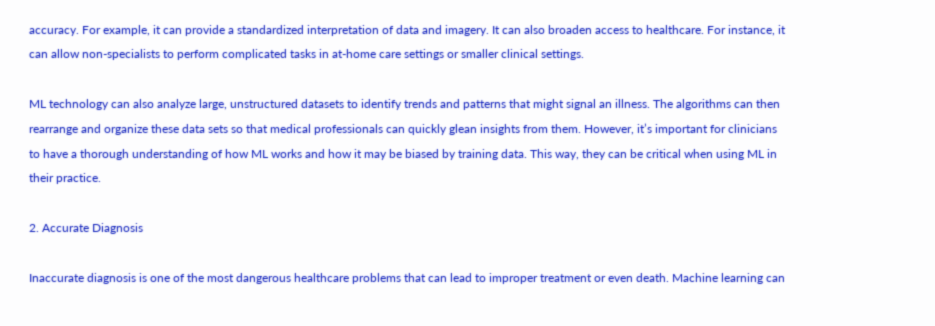accuracy. For example, it can provide a standardized interpretation of data and imagery. It can also broaden access to healthcare. For instance, it can allow non-specialists to perform complicated tasks in at-home care settings or smaller clinical settings.

ML technology can also analyze large, unstructured datasets to identify trends and patterns that might signal an illness. The algorithms can then rearrange and organize these data sets so that medical professionals can quickly glean insights from them. However, it’s important for clinicians to have a thorough understanding of how ML works and how it may be biased by training data. This way, they can be critical when using ML in their practice.

2. Accurate Diagnosis

Inaccurate diagnosis is one of the most dangerous healthcare problems that can lead to improper treatment or even death. Machine learning can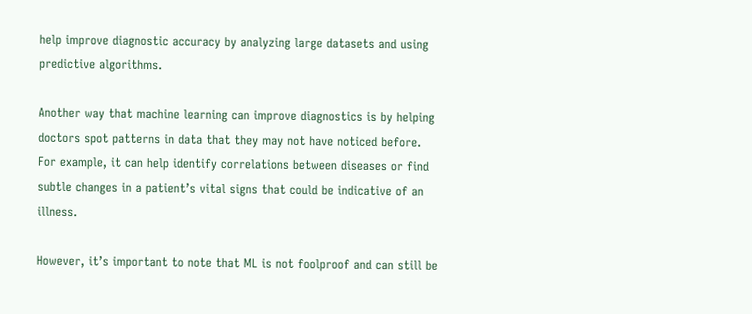help improve diagnostic accuracy by analyzing large datasets and using predictive algorithms.

Another way that machine learning can improve diagnostics is by helping doctors spot patterns in data that they may not have noticed before. For example, it can help identify correlations between diseases or find subtle changes in a patient’s vital signs that could be indicative of an illness.

However, it’s important to note that ML is not foolproof and can still be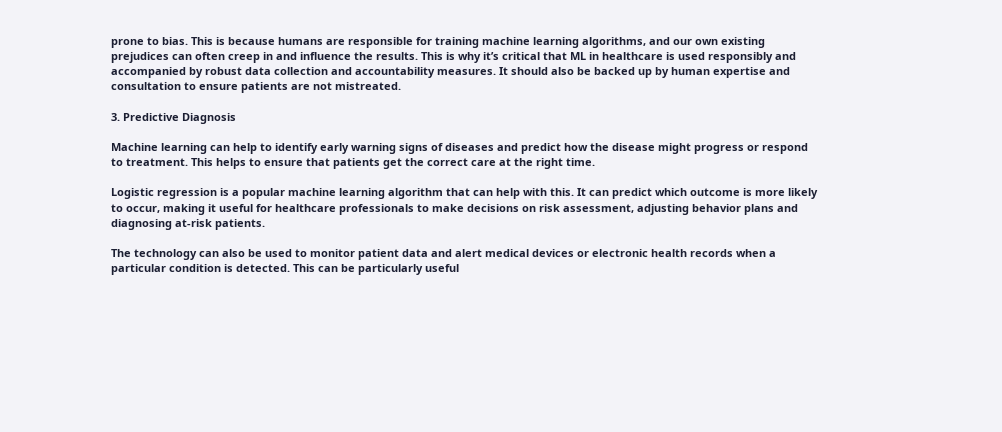prone to bias. This is because humans are responsible for training machine learning algorithms, and our own existing prejudices can often creep in and influence the results. This is why it’s critical that ML in healthcare is used responsibly and accompanied by robust data collection and accountability measures. It should also be backed up by human expertise and consultation to ensure patients are not mistreated.

3. Predictive Diagnosis

Machine learning can help to identify early warning signs of diseases and predict how the disease might progress or respond to treatment. This helps to ensure that patients get the correct care at the right time.

Logistic regression is a popular machine learning algorithm that can help with this. It can predict which outcome is more likely to occur, making it useful for healthcare professionals to make decisions on risk assessment, adjusting behavior plans and diagnosing at-risk patients.

The technology can also be used to monitor patient data and alert medical devices or electronic health records when a particular condition is detected. This can be particularly useful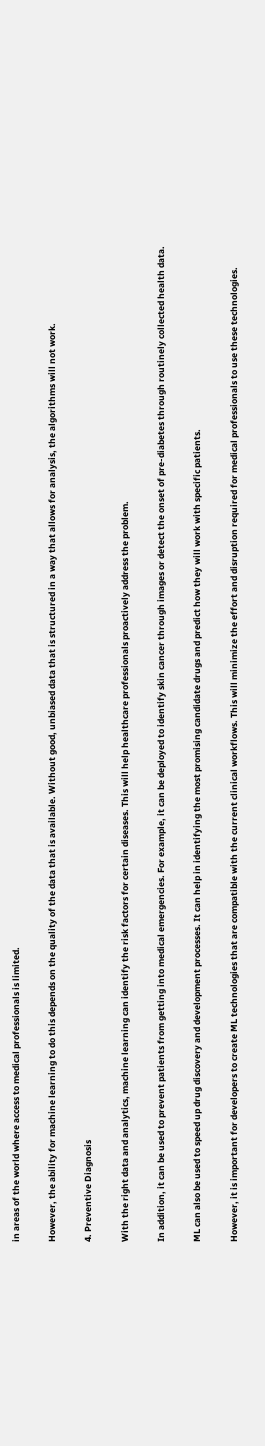in areas of the world where access to medical professionals is limited.

However, the ability for machine learning to do this depends on the quality of the data that is available. Without good, unbiased data that is structured in a way that allows for analysis, the algorithms will not work.

4. Preventive Diagnosis

With the right data and analytics, machine learning can identify the risk factors for certain diseases. This will help healthcare professionals proactively address the problem.

In addition, it can be used to prevent patients from getting into medical emergencies. For example, it can be deployed to identify skin cancer through images or detect the onset of pre-diabetes through routinely collected health data.

ML can also be used to speed up drug discovery and development processes. It can help in identifying the most promising candidate drugs and predict how they will work with specific patients.

However, it is important for developers to create ML technologies that are compatible with the current clinical workflows. This will minimize the effort and disruption required for medical professionals to use these technologies.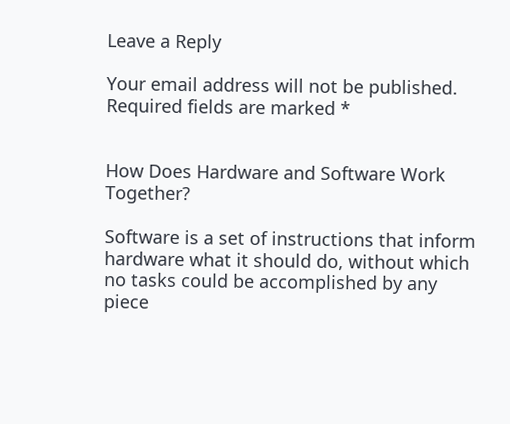Leave a Reply

Your email address will not be published. Required fields are marked *


How Does Hardware and Software Work Together?

Software is a set of instructions that inform hardware what it should do, without which no tasks could be accomplished by any piece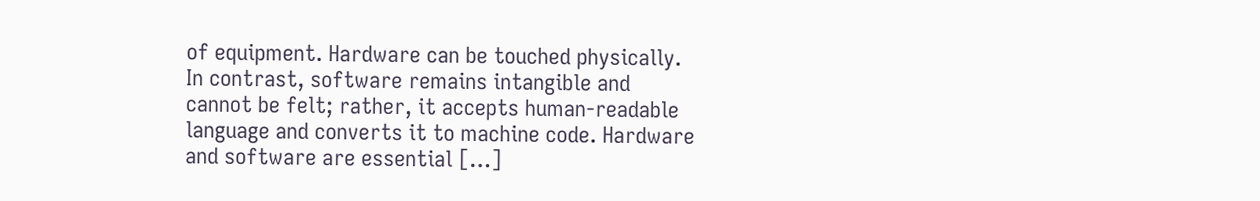of equipment. Hardware can be touched physically. In contrast, software remains intangible and cannot be felt; rather, it accepts human-readable language and converts it to machine code. Hardware and software are essential […]